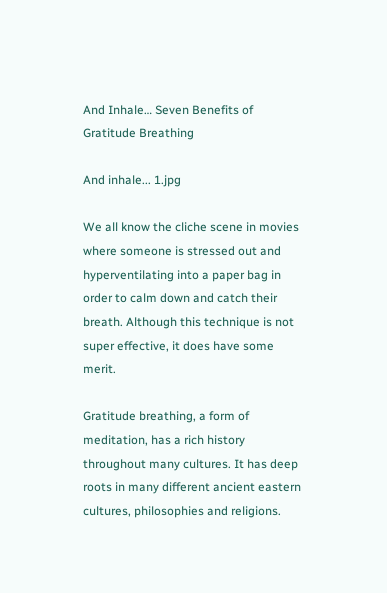And Inhale… Seven Benefits of Gratitude Breathing

And inhale... 1.jpg

We all know the cliche scene in movies where someone is stressed out and hyperventilating into a paper bag in order to calm down and catch their breath. Although this technique is not super effective, it does have some merit.

Gratitude breathing, a form of meditation, has a rich history throughout many cultures. It has deep roots in many different ancient eastern cultures, philosophies and religions.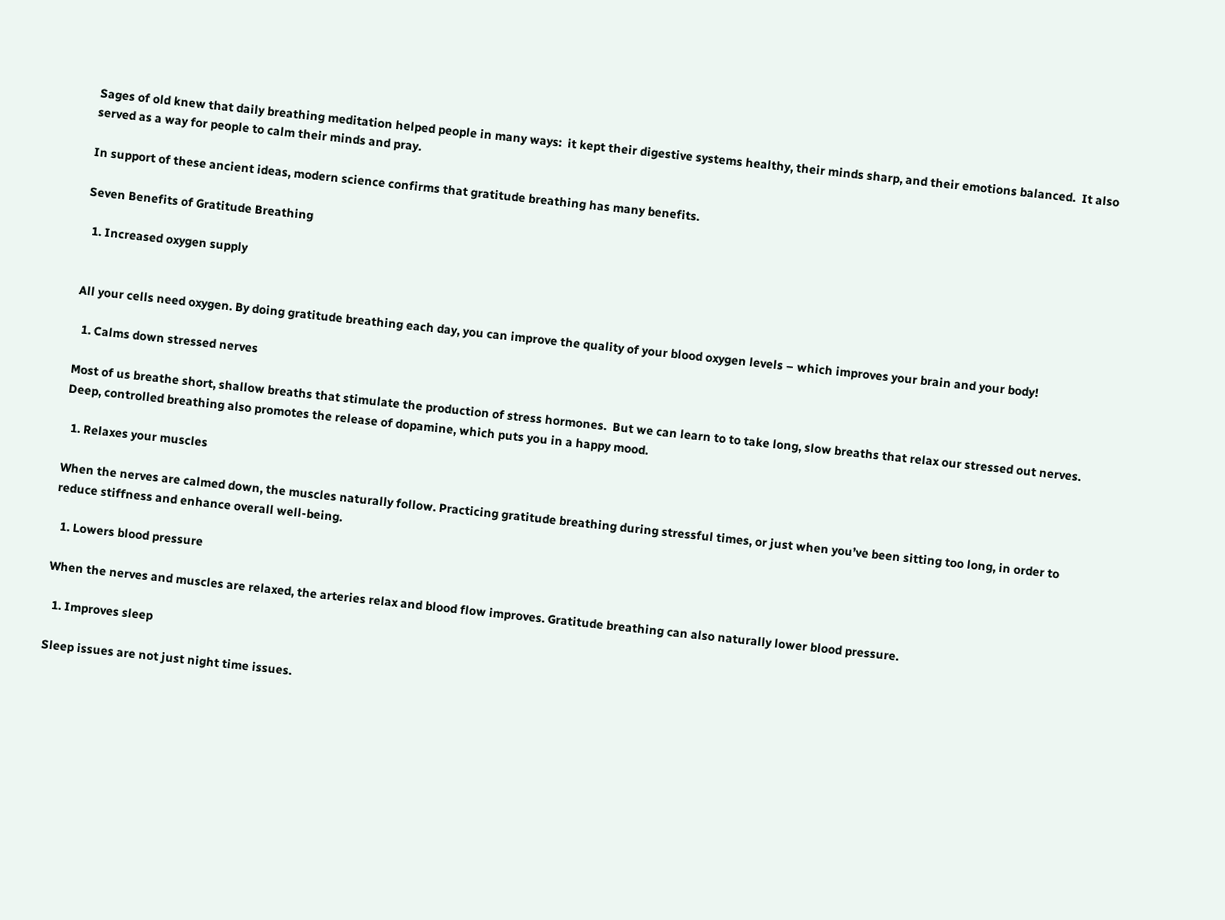Sages of old knew that daily breathing meditation helped people in many ways:  it kept their digestive systems healthy, their minds sharp, and their emotions balanced.  It also served as a way for people to calm their minds and pray.

In support of these ancient ideas, modern science confirms that gratitude breathing has many benefits.

Seven Benefits of Gratitude Breathing

  1. Increased oxygen supply


All your cells need oxygen. By doing gratitude breathing each day, you can improve the quality of your blood oxygen levels – which improves your brain and your body!

  1. Calms down stressed nerves

Most of us breathe short, shallow breaths that stimulate the production of stress hormones.  But we can learn to to take long, slow breaths that relax our stressed out nerves. Deep, controlled breathing also promotes the release of dopamine, which puts you in a happy mood.

  1. Relaxes your muscles

When the nerves are calmed down, the muscles naturally follow. Practicing gratitude breathing during stressful times, or just when you’ve been sitting too long, in order to reduce stiffness and enhance overall well-being.

  1. Lowers blood pressure

When the nerves and muscles are relaxed, the arteries relax and blood flow improves. Gratitude breathing can also naturally lower blood pressure.

  1. Improves sleep

Sleep issues are not just night time issues.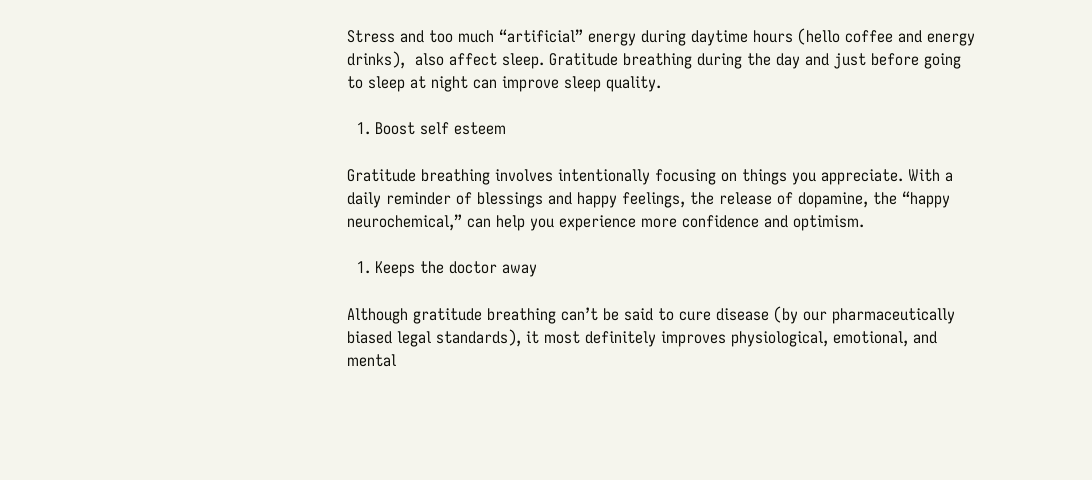Stress and too much “artificial” energy during daytime hours (hello coffee and energy drinks),  also affect sleep. Gratitude breathing during the day and just before going to sleep at night can improve sleep quality.

  1. Boost self esteem

Gratitude breathing involves intentionally focusing on things you appreciate. With a daily reminder of blessings and happy feelings, the release of dopamine, the “happy neurochemical,” can help you experience more confidence and optimism.

  1. Keeps the doctor away

Although gratitude breathing can’t be said to cure disease (by our pharmaceutically biased legal standards), it most definitely improves physiological, emotional, and mental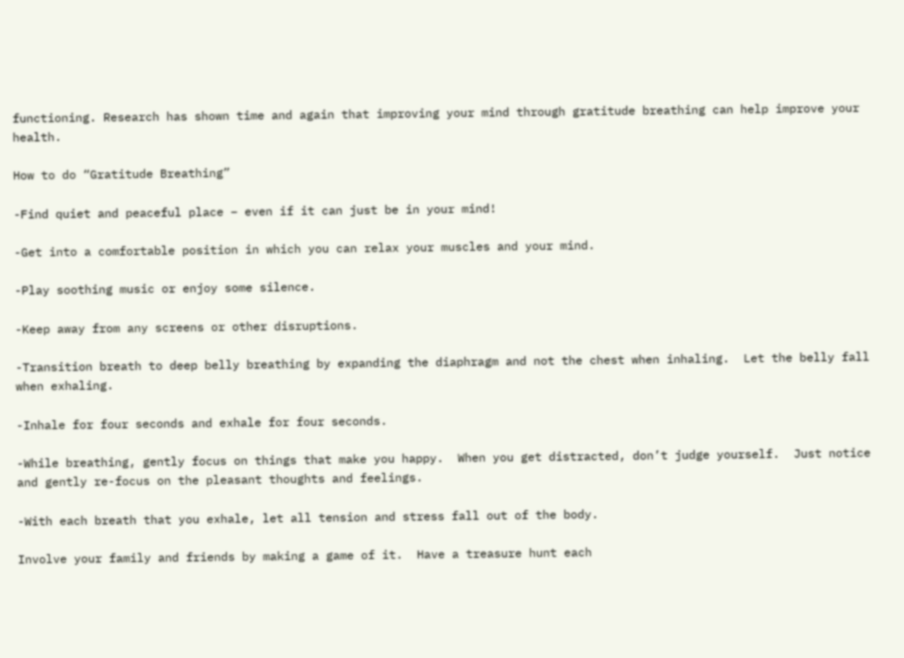functioning. Research has shown time and again that improving your mind through gratitude breathing can help improve your health.

How to do “Gratitude Breathing”

-Find quiet and peaceful place – even if it can just be in your mind!

-Get into a comfortable position in which you can relax your muscles and your mind.

-Play soothing music or enjoy some silence.

-Keep away from any screens or other disruptions.

-Transition breath to deep belly breathing by expanding the diaphragm and not the chest when inhaling.  Let the belly fall when exhaling.

-Inhale for four seconds and exhale for four seconds.

-While breathing, gently focus on things that make you happy.  When you get distracted, don’t judge yourself.  Just notice and gently re-focus on the pleasant thoughts and feelings.

-With each breath that you exhale, let all tension and stress fall out of the body.

Involve your family and friends by making a game of it.  Have a treasure hunt each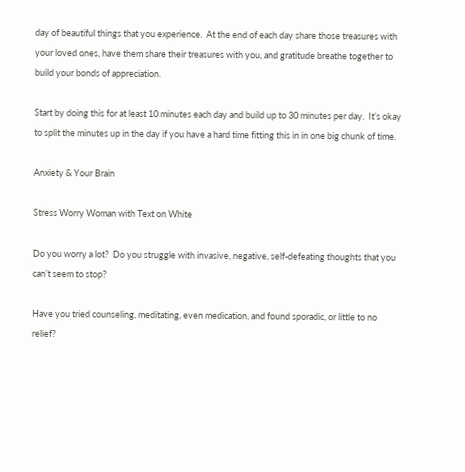day of beautiful things that you experience.  At the end of each day share those treasures with your loved ones, have them share their treasures with you, and gratitude breathe together to build your bonds of appreciation.

Start by doing this for at least 10 minutes each day and build up to 30 minutes per day.  It’s okay to split the minutes up in the day if you have a hard time fitting this in in one big chunk of time.

Anxiety & Your Brain

Stress Worry Woman with Text on White

Do you worry a lot?  Do you struggle with invasive, negative, self-defeating thoughts that you can’t seem to stop?

Have you tried counseling, meditating, even medication, and found sporadic, or little to no relief?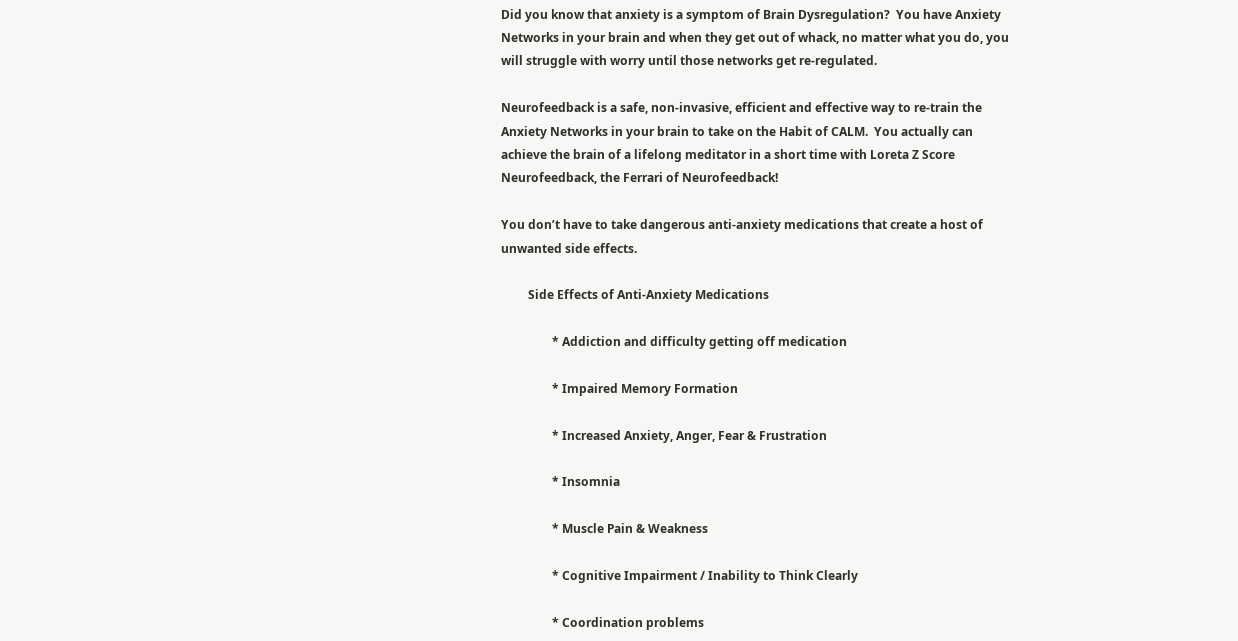Did you know that anxiety is a symptom of Brain Dysregulation?  You have Anxiety Networks in your brain and when they get out of whack, no matter what you do, you will struggle with worry until those networks get re-regulated.

Neurofeedback is a safe, non-invasive, efficient and effective way to re-train the Anxiety Networks in your brain to take on the Habit of CALM.  You actually can achieve the brain of a lifelong meditator in a short time with Loreta Z Score Neurofeedback, the Ferrari of Neurofeedback!

You don’t have to take dangerous anti-anxiety medications that create a host of unwanted side effects.

         Side Effects of Anti-Anxiety Medications

                 * Addiction and difficulty getting off medication

                 * Impaired Memory Formation

                 * Increased Anxiety, Anger, Fear & Frustration

                 * Insomnia

                 * Muscle Pain & Weakness

                 * Cognitive Impairment / Inability to Think Clearly

                 * Coordination problems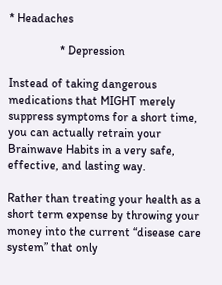* Headaches

                 * Depression

Instead of taking dangerous medications that MIGHT merely suppress symptoms for a short time, you can actually retrain your Brainwave Habits in a very safe, effective, and lasting way.

Rather than treating your health as a short term expense by throwing your money into the current “disease care system” that only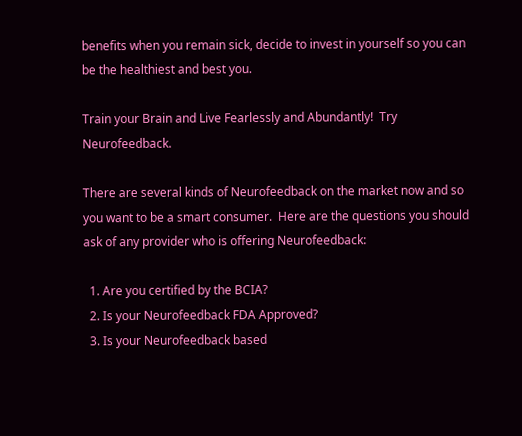benefits when you remain sick, decide to invest in yourself so you can be the healthiest and best you.

Train your Brain and Live Fearlessly and Abundantly!  Try Neurofeedback.

There are several kinds of Neurofeedback on the market now and so you want to be a smart consumer.  Here are the questions you should ask of any provider who is offering Neurofeedback:

  1. Are you certified by the BCIA?
  2. Is your Neurofeedback FDA Approved?
  3. Is your Neurofeedback based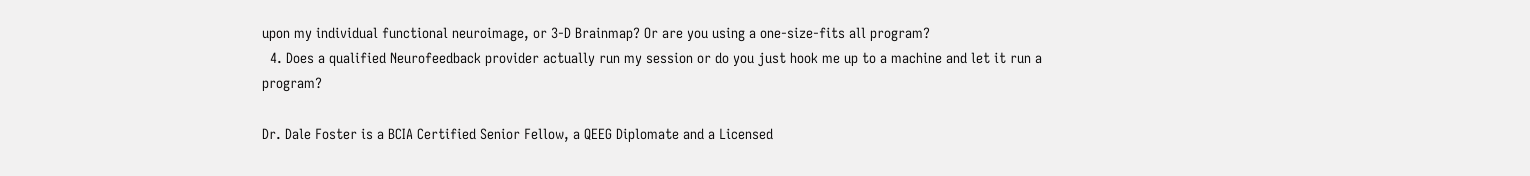upon my individual functional neuroimage, or 3-D Brainmap? Or are you using a one-size-fits all program?
  4. Does a qualified Neurofeedback provider actually run my session or do you just hook me up to a machine and let it run a program?

Dr. Dale Foster is a BCIA Certified Senior Fellow, a QEEG Diplomate and a Licensed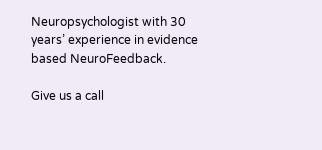Neuropsychologist with 30 years’ experience in evidence based NeuroFeedback.

Give us a call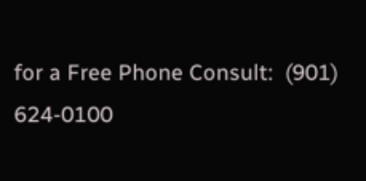for a Free Phone Consult:  (901) 624-0100